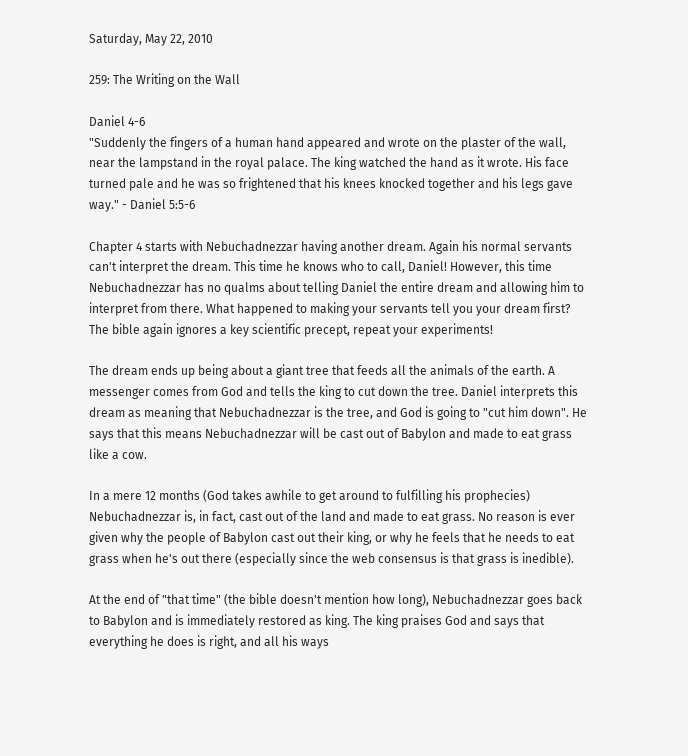Saturday, May 22, 2010

259: The Writing on the Wall

Daniel 4-6
"Suddenly the fingers of a human hand appeared and wrote on the plaster of the wall, near the lampstand in the royal palace. The king watched the hand as it wrote. His face turned pale and he was so frightened that his knees knocked together and his legs gave way." - Daniel 5:5-6

Chapter 4 starts with Nebuchadnezzar having another dream. Again his normal servants can't interpret the dream. This time he knows who to call, Daniel! However, this time Nebuchadnezzar has no qualms about telling Daniel the entire dream and allowing him to interpret from there. What happened to making your servants tell you your dream first? The bible again ignores a key scientific precept, repeat your experiments!

The dream ends up being about a giant tree that feeds all the animals of the earth. A messenger comes from God and tells the king to cut down the tree. Daniel interprets this dream as meaning that Nebuchadnezzar is the tree, and God is going to "cut him down". He says that this means Nebuchadnezzar will be cast out of Babylon and made to eat grass like a cow.

In a mere 12 months (God takes awhile to get around to fulfilling his prophecies) Nebuchadnezzar is, in fact, cast out of the land and made to eat grass. No reason is ever given why the people of Babylon cast out their king, or why he feels that he needs to eat grass when he's out there (especially since the web consensus is that grass is inedible).

At the end of "that time" (the bible doesn't mention how long), Nebuchadnezzar goes back to Babylon and is immediately restored as king. The king praises God and says that everything he does is right, and all his ways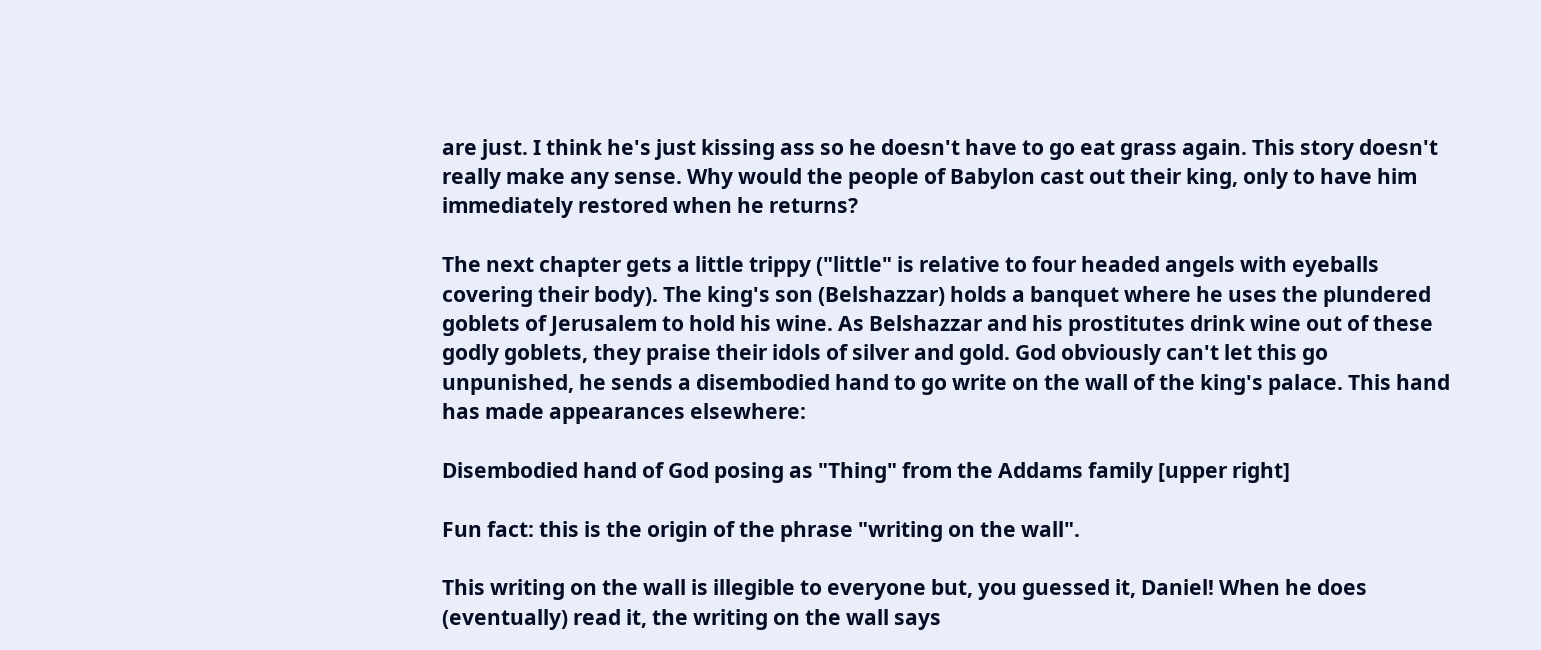are just. I think he's just kissing ass so he doesn't have to go eat grass again. This story doesn't really make any sense. Why would the people of Babylon cast out their king, only to have him immediately restored when he returns?

The next chapter gets a little trippy ("little" is relative to four headed angels with eyeballs covering their body). The king's son (Belshazzar) holds a banquet where he uses the plundered goblets of Jerusalem to hold his wine. As Belshazzar and his prostitutes drink wine out of these godly goblets, they praise their idols of silver and gold. God obviously can't let this go unpunished, he sends a disembodied hand to go write on the wall of the king's palace. This hand has made appearances elsewhere:

Disembodied hand of God posing as "Thing" from the Addams family [upper right]

Fun fact: this is the origin of the phrase "writing on the wall".

This writing on the wall is illegible to everyone but, you guessed it, Daniel! When he does (eventually) read it, the writing on the wall says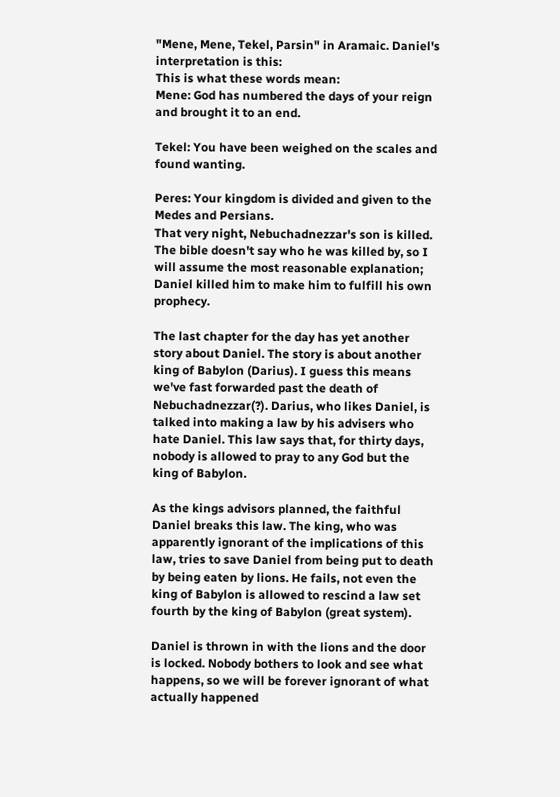"Mene, Mene, Tekel, Parsin" in Aramaic. Daniel's interpretation is this:
This is what these words mean:
Mene: God has numbered the days of your reign and brought it to an end.

Tekel: You have been weighed on the scales and found wanting.

Peres: Your kingdom is divided and given to the Medes and Persians.
That very night, Nebuchadnezzar's son is killed. The bible doesn't say who he was killed by, so I will assume the most reasonable explanation; Daniel killed him to make him to fulfill his own prophecy.

The last chapter for the day has yet another story about Daniel. The story is about another king of Babylon (Darius). I guess this means we've fast forwarded past the death of Nebuchadnezzar(?). Darius, who likes Daniel, is talked into making a law by his advisers who hate Daniel. This law says that, for thirty days, nobody is allowed to pray to any God but the king of Babylon.

As the kings advisors planned, the faithful Daniel breaks this law. The king, who was apparently ignorant of the implications of this law, tries to save Daniel from being put to death by being eaten by lions. He fails, not even the king of Babylon is allowed to rescind a law set fourth by the king of Babylon (great system).

Daniel is thrown in with the lions and the door is locked. Nobody bothers to look and see what happens, so we will be forever ignorant of what actually happened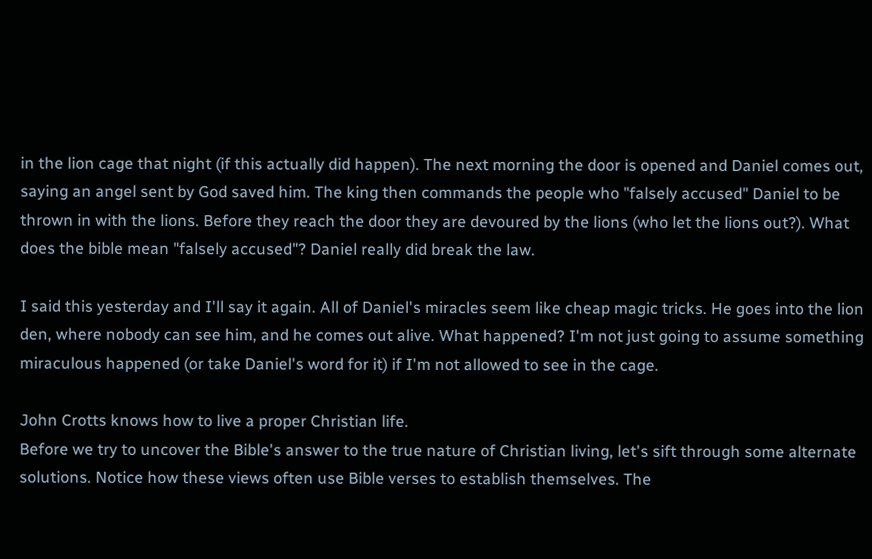in the lion cage that night (if this actually did happen). The next morning the door is opened and Daniel comes out, saying an angel sent by God saved him. The king then commands the people who "falsely accused" Daniel to be thrown in with the lions. Before they reach the door they are devoured by the lions (who let the lions out?). What does the bible mean "falsely accused"? Daniel really did break the law.

I said this yesterday and I'll say it again. All of Daniel's miracles seem like cheap magic tricks. He goes into the lion den, where nobody can see him, and he comes out alive. What happened? I'm not just going to assume something miraculous happened (or take Daniel's word for it) if I'm not allowed to see in the cage.

John Crotts knows how to live a proper Christian life.
Before we try to uncover the Bible's answer to the true nature of Christian living, let's sift through some alternate solutions. Notice how these views often use Bible verses to establish themselves. The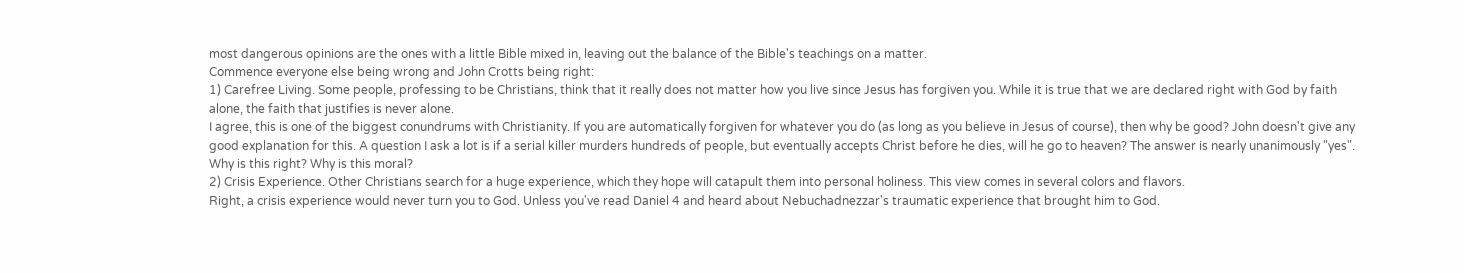most dangerous opinions are the ones with a little Bible mixed in, leaving out the balance of the Bible's teachings on a matter.
Commence everyone else being wrong and John Crotts being right:
1) Carefree Living. Some people, professing to be Christians, think that it really does not matter how you live since Jesus has forgiven you. While it is true that we are declared right with God by faith alone, the faith that justifies is never alone.
I agree, this is one of the biggest conundrums with Christianity. If you are automatically forgiven for whatever you do (as long as you believe in Jesus of course), then why be good? John doesn't give any good explanation for this. A question I ask a lot is if a serial killer murders hundreds of people, but eventually accepts Christ before he dies, will he go to heaven? The answer is nearly unanimously "yes". Why is this right? Why is this moral?
2) Crisis Experience. Other Christians search for a huge experience, which they hope will catapult them into personal holiness. This view comes in several colors and flavors.
Right, a crisis experience would never turn you to God. Unless you've read Daniel 4 and heard about Nebuchadnezzar's traumatic experience that brought him to God.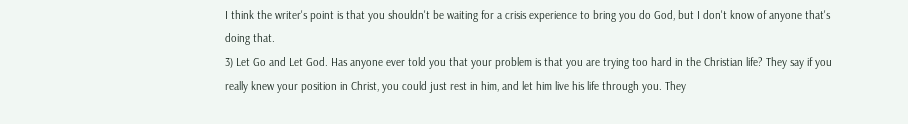I think the writer's point is that you shouldn't be waiting for a crisis experience to bring you do God, but I don't know of anyone that's doing that.
3) Let Go and Let God. Has anyone ever told you that your problem is that you are trying too hard in the Christian life? They say if you really knew your position in Christ, you could just rest in him, and let him live his life through you. They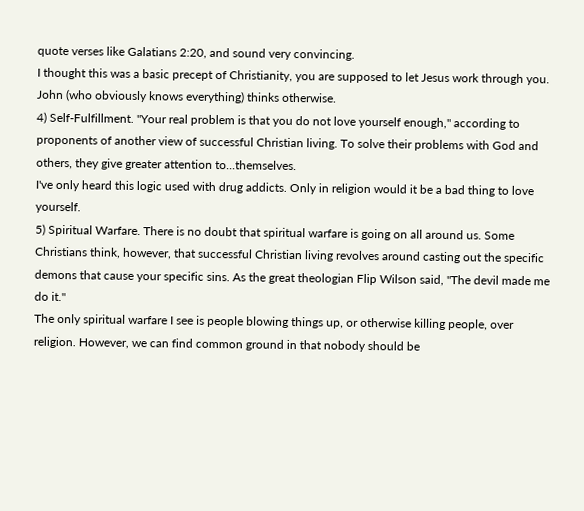quote verses like Galatians 2:20, and sound very convincing.
I thought this was a basic precept of Christianity, you are supposed to let Jesus work through you. John (who obviously knows everything) thinks otherwise.
4) Self-Fulfillment. "Your real problem is that you do not love yourself enough," according to proponents of another view of successful Christian living. To solve their problems with God and others, they give greater attention to...themselves.
I've only heard this logic used with drug addicts. Only in religion would it be a bad thing to love yourself.
5) Spiritual Warfare. There is no doubt that spiritual warfare is going on all around us. Some Christians think, however, that successful Christian living revolves around casting out the specific demons that cause your specific sins. As the great theologian Flip Wilson said, "The devil made me do it."
The only spiritual warfare I see is people blowing things up, or otherwise killing people, over religion. However, we can find common ground in that nobody should be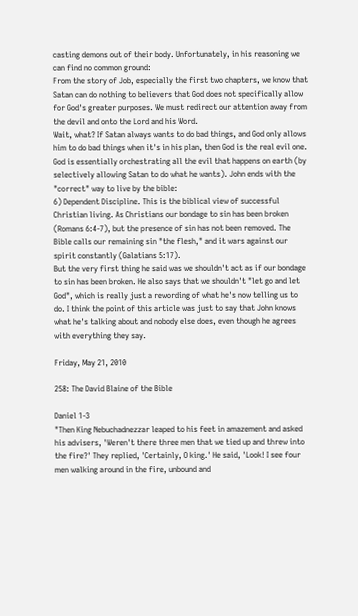casting demons out of their body. Unfortunately, in his reasoning we can find no common ground:
From the story of Job, especially the first two chapters, we know that Satan can do nothing to believers that God does not specifically allow for God's greater purposes. We must redirect our attention away from the devil and onto the Lord and his Word.
Wait, what? If Satan always wants to do bad things, and God only allows him to do bad things when it's in his plan, then God is the real evil one. God is essentially orchestrating all the evil that happens on earth (by selectively allowing Satan to do what he wants). John ends with the "correct" way to live by the bible:
6) Dependent Discipline. This is the biblical view of successful Christian living. As Christians our bondage to sin has been broken (Romans 6:4-7), but the presence of sin has not been removed. The Bible calls our remaining sin "the flesh," and it wars against our spirit constantly (Galatians 5:17).
But the very first thing he said was we shouldn't act as if our bondage to sin has been broken. He also says that we shouldn't "let go and let God", which is really just a rewording of what he's now telling us to do. I think the point of this article was just to say that John knows what he's talking about and nobody else does, even though he agrees with everything they say.

Friday, May 21, 2010

258: The David Blaine of the Bible

Daniel 1-3
"Then King Nebuchadnezzar leaped to his feet in amazement and asked his advisers, 'Weren't there three men that we tied up and threw into the fire?' They replied, 'Certainly, O king.' He said, 'Look! I see four men walking around in the fire, unbound and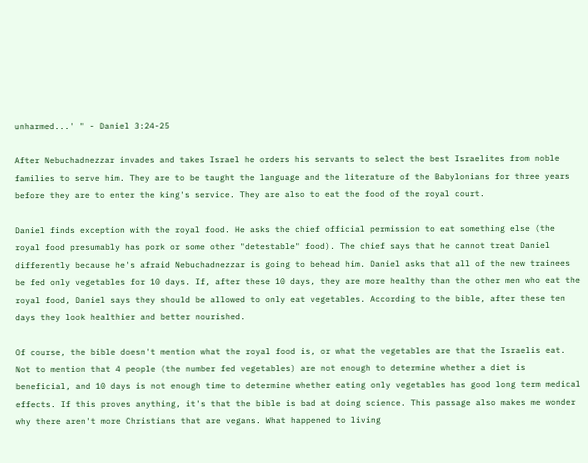unharmed...' " - Daniel 3:24-25

After Nebuchadnezzar invades and takes Israel he orders his servants to select the best Israelites from noble families to serve him. They are to be taught the language and the literature of the Babylonians for three years before they are to enter the king's service. They are also to eat the food of the royal court.

Daniel finds exception with the royal food. He asks the chief official permission to eat something else (the royal food presumably has pork or some other "detestable" food). The chief says that he cannot treat Daniel differently because he's afraid Nebuchadnezzar is going to behead him. Daniel asks that all of the new trainees be fed only vegetables for 10 days. If, after these 10 days, they are more healthy than the other men who eat the royal food, Daniel says they should be allowed to only eat vegetables. According to the bible, after these ten days they look healthier and better nourished.

Of course, the bible doesn't mention what the royal food is, or what the vegetables are that the Israelis eat. Not to mention that 4 people (the number fed vegetables) are not enough to determine whether a diet is beneficial, and 10 days is not enough time to determine whether eating only vegetables has good long term medical effects. If this proves anything, it's that the bible is bad at doing science. This passage also makes me wonder why there aren't more Christians that are vegans. What happened to living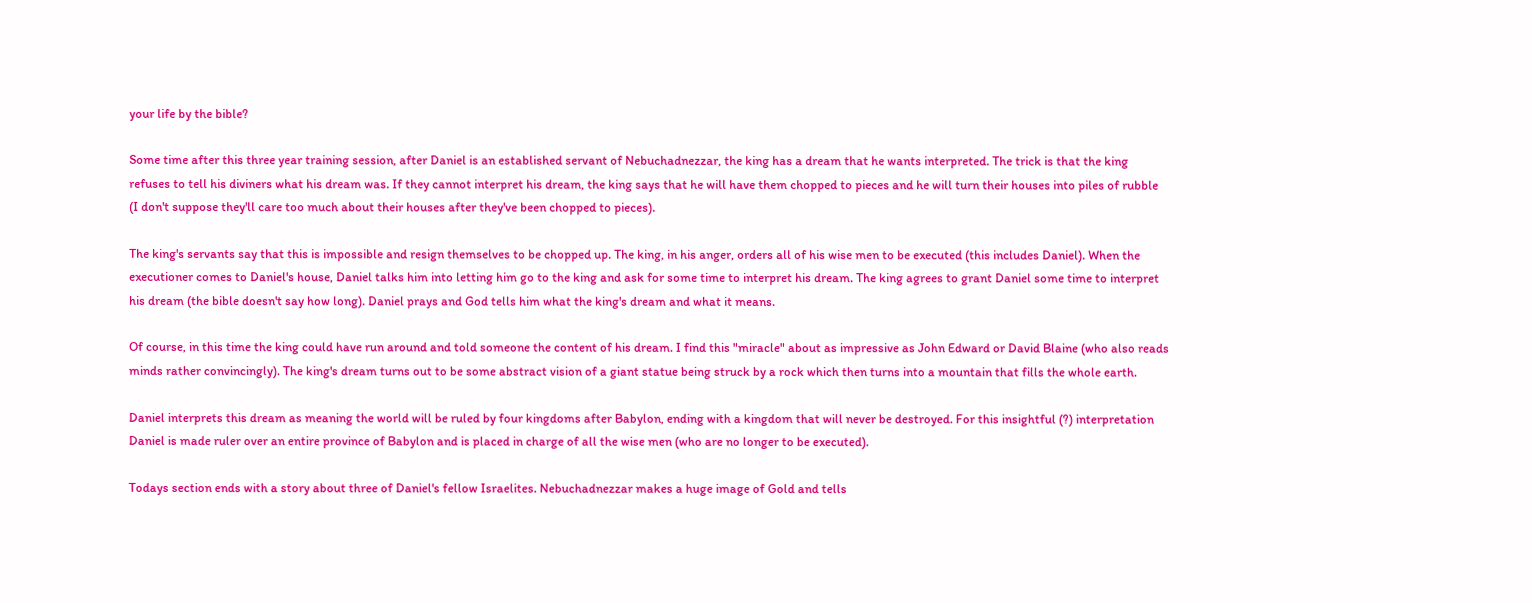your life by the bible?

Some time after this three year training session, after Daniel is an established servant of Nebuchadnezzar, the king has a dream that he wants interpreted. The trick is that the king refuses to tell his diviners what his dream was. If they cannot interpret his dream, the king says that he will have them chopped to pieces and he will turn their houses into piles of rubble (I don't suppose they'll care too much about their houses after they've been chopped to pieces).

The king's servants say that this is impossible and resign themselves to be chopped up. The king, in his anger, orders all of his wise men to be executed (this includes Daniel). When the executioner comes to Daniel's house, Daniel talks him into letting him go to the king and ask for some time to interpret his dream. The king agrees to grant Daniel some time to interpret his dream (the bible doesn't say how long). Daniel prays and God tells him what the king's dream and what it means.

Of course, in this time the king could have run around and told someone the content of his dream. I find this "miracle" about as impressive as John Edward or David Blaine (who also reads minds rather convincingly). The king's dream turns out to be some abstract vision of a giant statue being struck by a rock which then turns into a mountain that fills the whole earth.

Daniel interprets this dream as meaning the world will be ruled by four kingdoms after Babylon, ending with a kingdom that will never be destroyed. For this insightful (?) interpretation Daniel is made ruler over an entire province of Babylon and is placed in charge of all the wise men (who are no longer to be executed).

Todays section ends with a story about three of Daniel's fellow Israelites. Nebuchadnezzar makes a huge image of Gold and tells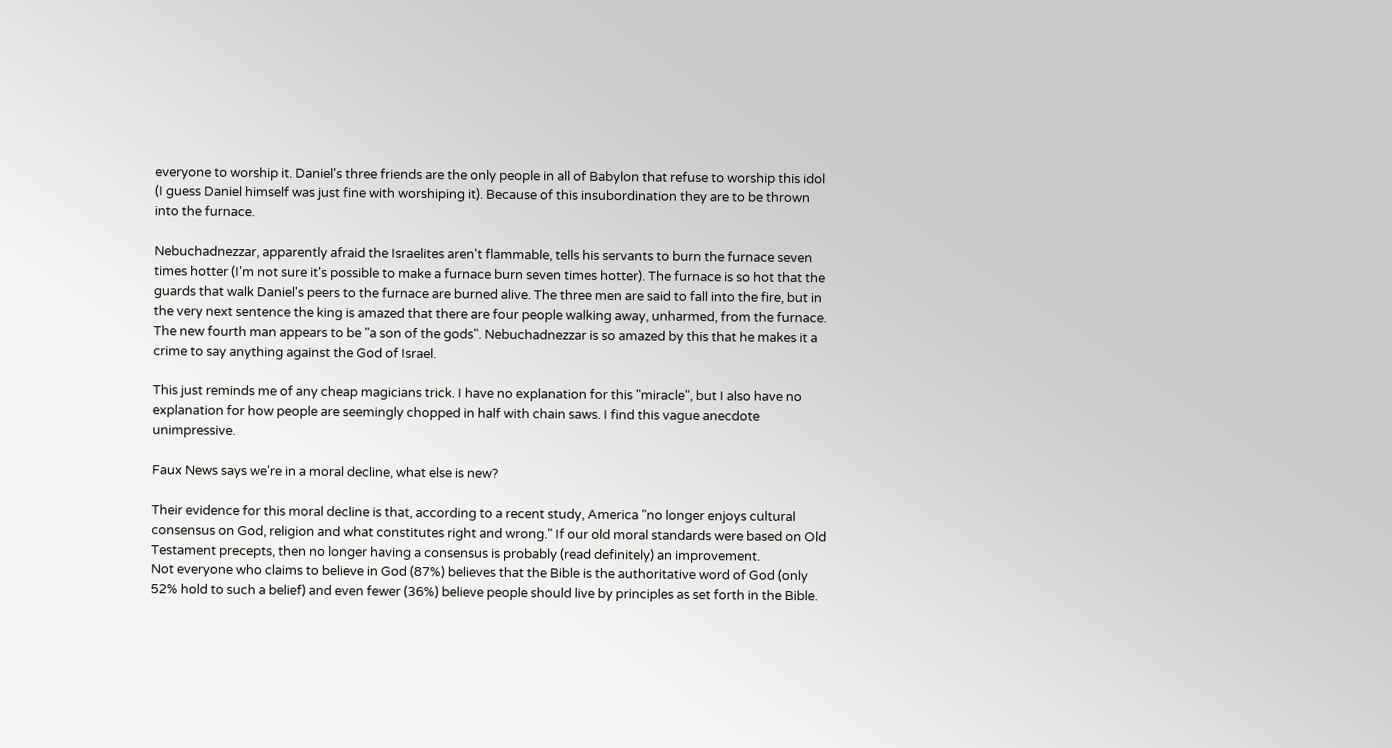everyone to worship it. Daniel's three friends are the only people in all of Babylon that refuse to worship this idol (I guess Daniel himself was just fine with worshiping it). Because of this insubordination they are to be thrown into the furnace.

Nebuchadnezzar, apparently afraid the Israelites aren't flammable, tells his servants to burn the furnace seven times hotter (I'm not sure it's possible to make a furnace burn seven times hotter). The furnace is so hot that the guards that walk Daniel's peers to the furnace are burned alive. The three men are said to fall into the fire, but in the very next sentence the king is amazed that there are four people walking away, unharmed, from the furnace. The new fourth man appears to be "a son of the gods". Nebuchadnezzar is so amazed by this that he makes it a crime to say anything against the God of Israel.

This just reminds me of any cheap magicians trick. I have no explanation for this "miracle", but I also have no explanation for how people are seemingly chopped in half with chain saws. I find this vague anecdote unimpressive.

Faux News says we're in a moral decline, what else is new?

Their evidence for this moral decline is that, according to a recent study, America "no longer enjoys cultural consensus on God, religion and what constitutes right and wrong." If our old moral standards were based on Old Testament precepts, then no longer having a consensus is probably (read definitely) an improvement.
Not everyone who claims to believe in God (87%) believes that the Bible is the authoritative word of God (only 52% hold to such a belief) and even fewer (36%) believe people should live by principles as set forth in the Bible.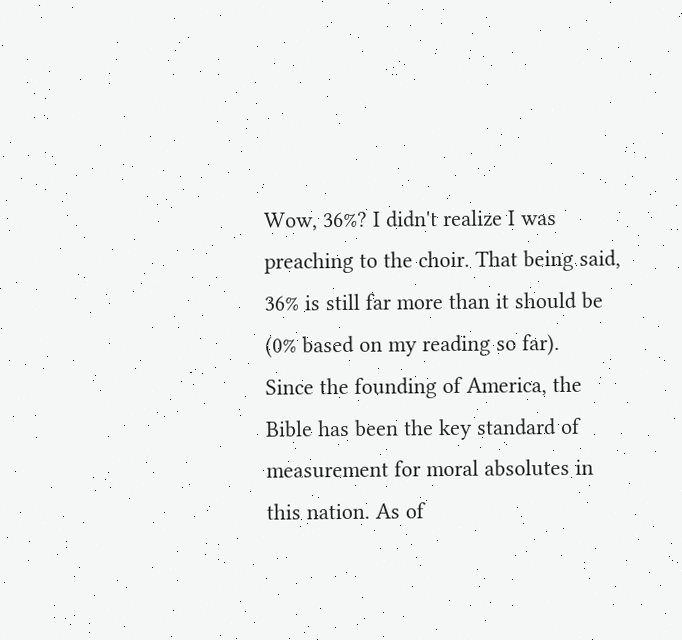Wow, 36%? I didn't realize I was preaching to the choir. That being said, 36% is still far more than it should be (0% based on my reading so far).
Since the founding of America, the Bible has been the key standard of measurement for moral absolutes in this nation. As of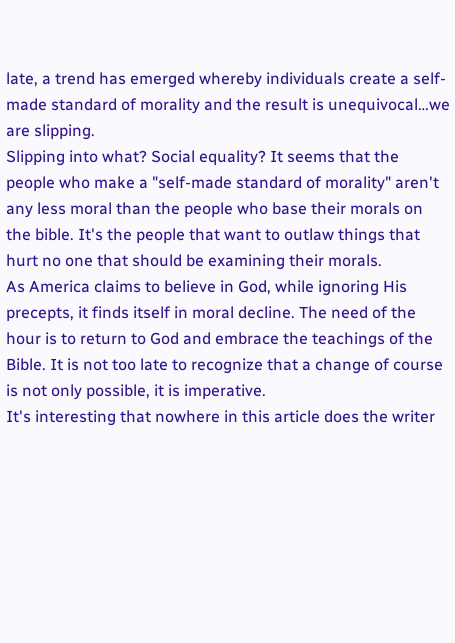late, a trend has emerged whereby individuals create a self-made standard of morality and the result is unequivocal…we are slipping.
Slipping into what? Social equality? It seems that the people who make a "self-made standard of morality" aren't any less moral than the people who base their morals on the bible. It's the people that want to outlaw things that hurt no one that should be examining their morals.
As America claims to believe in God, while ignoring His precepts, it finds itself in moral decline. The need of the hour is to return to God and embrace the teachings of the Bible. It is not too late to recognize that a change of course is not only possible, it is imperative.
It's interesting that nowhere in this article does the writer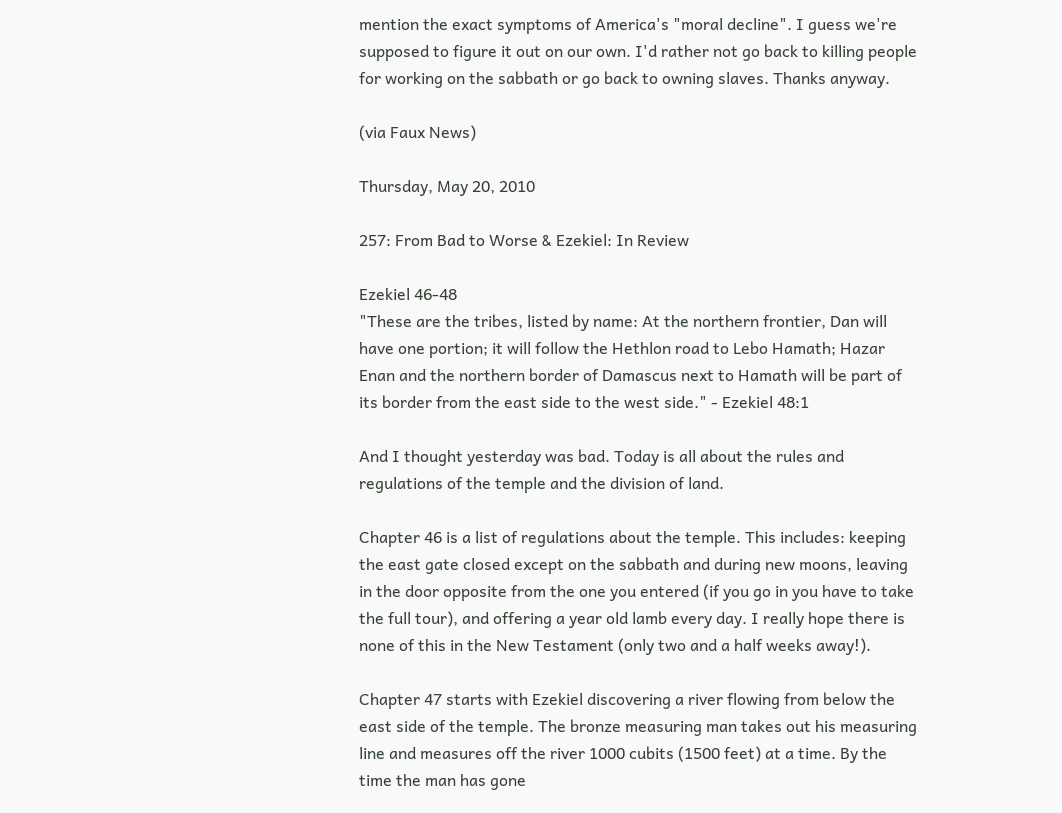mention the exact symptoms of America's "moral decline". I guess we're supposed to figure it out on our own. I'd rather not go back to killing people for working on the sabbath or go back to owning slaves. Thanks anyway.

(via Faux News)

Thursday, May 20, 2010

257: From Bad to Worse & Ezekiel: In Review

Ezekiel 46-48
"These are the tribes, listed by name: At the northern frontier, Dan will have one portion; it will follow the Hethlon road to Lebo Hamath; Hazar Enan and the northern border of Damascus next to Hamath will be part of its border from the east side to the west side." - Ezekiel 48:1

And I thought yesterday was bad. Today is all about the rules and regulations of the temple and the division of land.

Chapter 46 is a list of regulations about the temple. This includes: keeping the east gate closed except on the sabbath and during new moons, leaving in the door opposite from the one you entered (if you go in you have to take the full tour), and offering a year old lamb every day. I really hope there is none of this in the New Testament (only two and a half weeks away!).

Chapter 47 starts with Ezekiel discovering a river flowing from below the east side of the temple. The bronze measuring man takes out his measuring line and measures off the river 1000 cubits (1500 feet) at a time. By the time the man has gone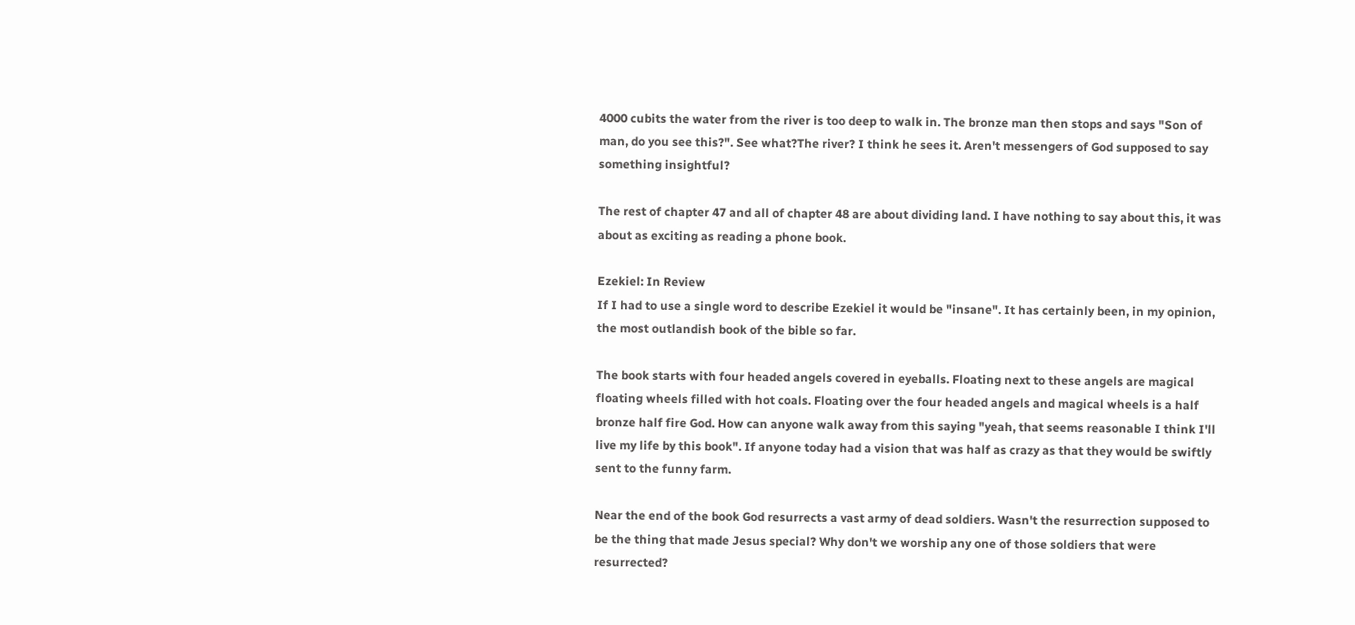4000 cubits the water from the river is too deep to walk in. The bronze man then stops and says "Son of man, do you see this?". See what?The river? I think he sees it. Aren't messengers of God supposed to say something insightful?

The rest of chapter 47 and all of chapter 48 are about dividing land. I have nothing to say about this, it was about as exciting as reading a phone book.

Ezekiel: In Review
If I had to use a single word to describe Ezekiel it would be "insane". It has certainly been, in my opinion, the most outlandish book of the bible so far.

The book starts with four headed angels covered in eyeballs. Floating next to these angels are magical floating wheels filled with hot coals. Floating over the four headed angels and magical wheels is a half bronze half fire God. How can anyone walk away from this saying "yeah, that seems reasonable I think I'll live my life by this book". If anyone today had a vision that was half as crazy as that they would be swiftly sent to the funny farm.

Near the end of the book God resurrects a vast army of dead soldiers. Wasn't the resurrection supposed to be the thing that made Jesus special? Why don't we worship any one of those soldiers that were resurrected?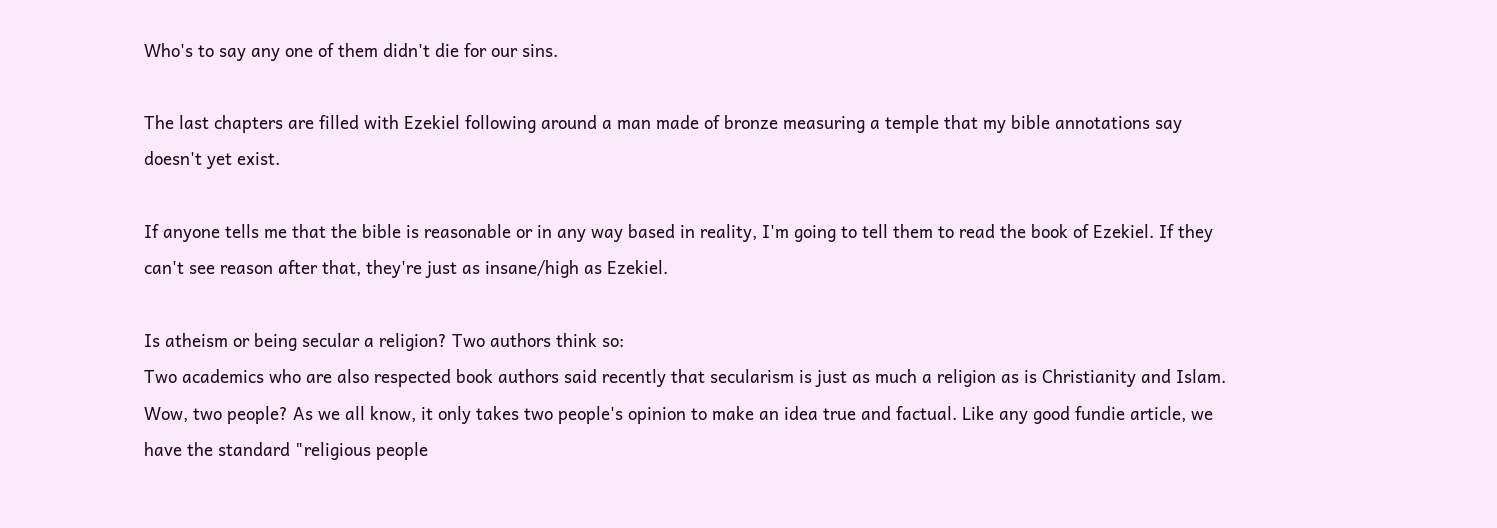Who's to say any one of them didn't die for our sins.

The last chapters are filled with Ezekiel following around a man made of bronze measuring a temple that my bible annotations say doesn't yet exist.

If anyone tells me that the bible is reasonable or in any way based in reality, I'm going to tell them to read the book of Ezekiel. If they can't see reason after that, they're just as insane/high as Ezekiel.

Is atheism or being secular a religion? Two authors think so:
Two academics who are also respected book authors said recently that secularism is just as much a religion as is Christianity and Islam.
Wow, two people? As we all know, it only takes two people's opinion to make an idea true and factual. Like any good fundie article, we have the standard "religious people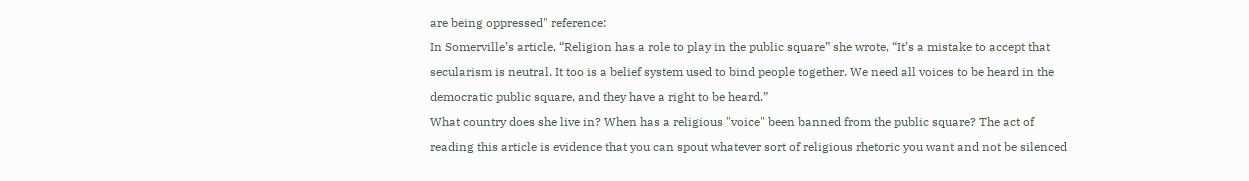are being oppressed" reference:
In Somerville’s article, “Religion has a role to play in the public square” she wrote, “It’s a mistake to accept that secularism is neutral. It too is a belief system used to bind people together. We need all voices to be heard in the democratic public square, and they have a right to be heard.”
What country does she live in? When has a religious "voice" been banned from the public square? The act of reading this article is evidence that you can spout whatever sort of religious rhetoric you want and not be silenced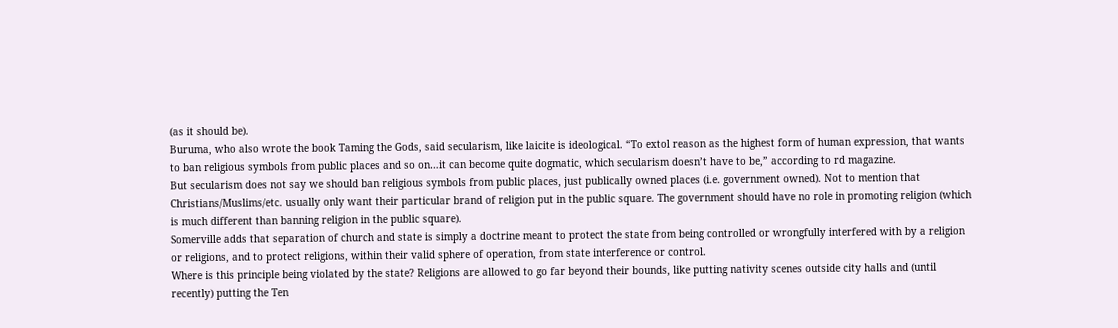(as it should be).
Buruma, who also wrote the book Taming the Gods, said secularism, like laicite is ideological. “To extol reason as the highest form of human expression, that wants to ban religious symbols from public places and so on…it can become quite dogmatic, which secularism doesn’t have to be,” according to rd magazine.
But secularism does not say we should ban religious symbols from public places, just publically owned places (i.e. government owned). Not to mention that Christians/Muslims/etc. usually only want their particular brand of religion put in the public square. The government should have no role in promoting religion (which is much different than banning religion in the public square).
Somerville adds that separation of church and state is simply a doctrine meant to protect the state from being controlled or wrongfully interfered with by a religion or religions, and to protect religions, within their valid sphere of operation, from state interference or control.
Where is this principle being violated by the state? Religions are allowed to go far beyond their bounds, like putting nativity scenes outside city halls and (until recently) putting the Ten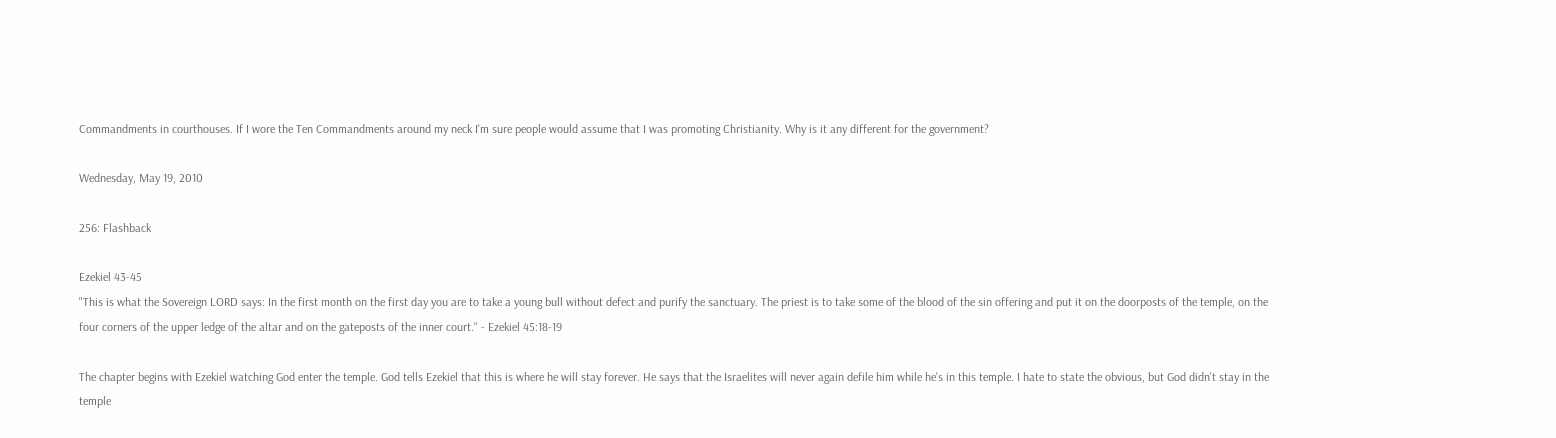Commandments in courthouses. If I wore the Ten Commandments around my neck I'm sure people would assume that I was promoting Christianity. Why is it any different for the government?

Wednesday, May 19, 2010

256: Flashback

Ezekiel 43-45
"This is what the Sovereign LORD says: In the first month on the first day you are to take a young bull without defect and purify the sanctuary. The priest is to take some of the blood of the sin offering and put it on the doorposts of the temple, on the four corners of the upper ledge of the altar and on the gateposts of the inner court." - Ezekiel 45:18-19

The chapter begins with Ezekiel watching God enter the temple. God tells Ezekiel that this is where he will stay forever. He says that the Israelites will never again defile him while he's in this temple. I hate to state the obvious, but God didn't stay in the temple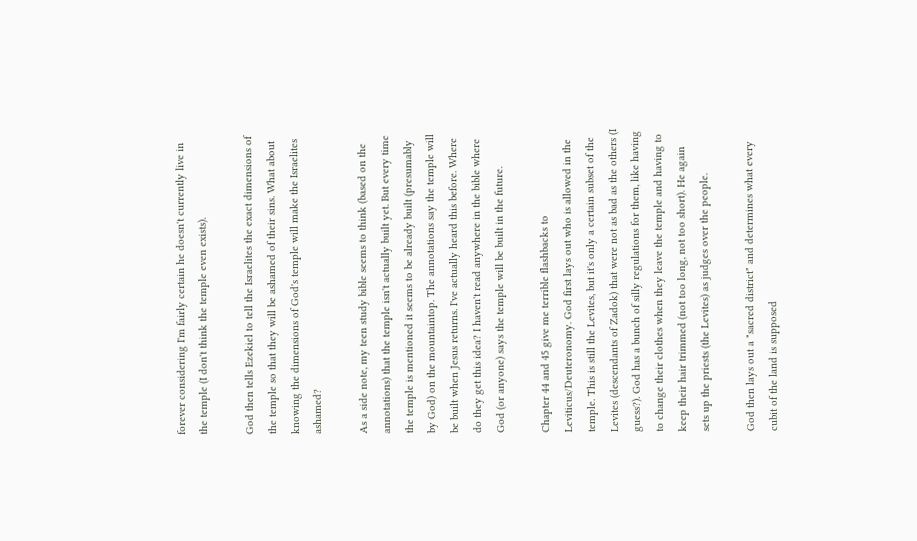forever considering I'm fairly certain he doesn't currently live in the temple (I don't think the temple even exists).

God then tells Ezekiel to tell the Israelites the exact dimensions of the temple so that they will be ashamed of their sins. What about knowing the dimensions of God's temple will make the Israelites ashamed?

As a side note, my teen study bible seems to think (based on the annotations) that the temple isn't actually built yet. But every time the temple is mentioned it seems to be already built (presumably by God) on the mountaintop. The annotations say the temple will be built when Jesus returns. I've actually heard this before. Where do they get this idea? I haven't read anywhere in the bible where God (or anyone) says the temple will be built in the future.

Chapter 44 and 45 give me terrible flashbacks to Leviticus/Deuteronomy. God first lays out who is allowed in the temple. This is still the Levites, but it's only a certain subset of the Levites (descendants of Zadok) that were not as bad as the others (I guess?). God has a bunch of silly regulations for them, like having to change their clothes when they leave the temple and having to keep their hair trimmed (not too long, not too short). He again sets up the priests (the Levites) as judges over the people.

God then lays out a "sacred district" and determines what every cubit of the land is supposed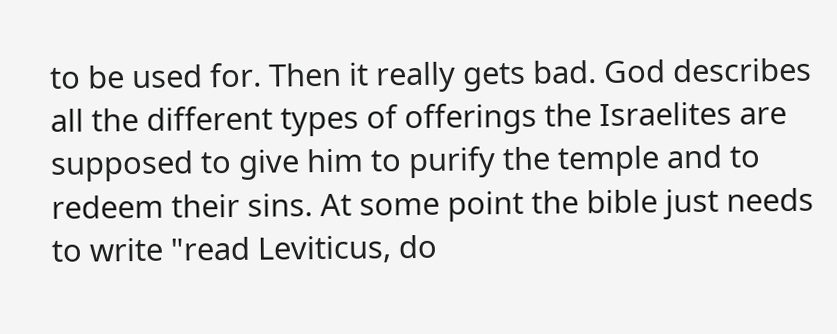to be used for. Then it really gets bad. God describes all the different types of offerings the Israelites are supposed to give him to purify the temple and to redeem their sins. At some point the bible just needs to write "read Leviticus, do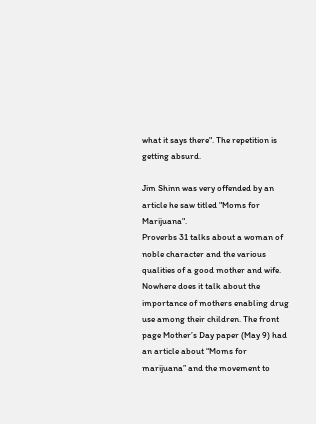what it says there". The repetition is getting absurd.

Jim Shinn was very offended by an article he saw titled "Moms for Marijuana".
Proverbs 31 talks about a woman of noble character and the various qualities of a good mother and wife. Nowhere does it talk about the importance of mothers enabling drug use among their children. The front page Mother’s Day paper (May 9) had an article about “Moms for marijuana” and the movement to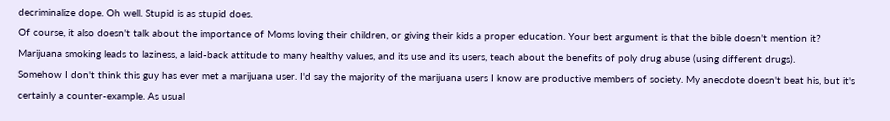decriminalize dope. Oh well. Stupid is as stupid does.
Of course, it also doesn't talk about the importance of Moms loving their children, or giving their kids a proper education. Your best argument is that the bible doesn't mention it?
Marijuana smoking leads to laziness, a laid-back attitude to many healthy values, and its use and its users, teach about the benefits of poly drug abuse (using different drugs).
Somehow I don't think this guy has ever met a marijuana user. I'd say the majority of the marijuana users I know are productive members of society. My anecdote doesn't beat his, but it's certainly a counter-example. As usual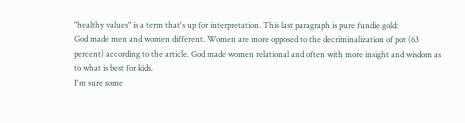"healthy values" is a term that's up for interpretation. This last paragraph is pure fundie gold:
God made men and women different. Women are more opposed to the decriminalization of pot (63 percent) according to the article. God made women relational and often with more insight and wisdom as to what is best for kids.
I'm sure some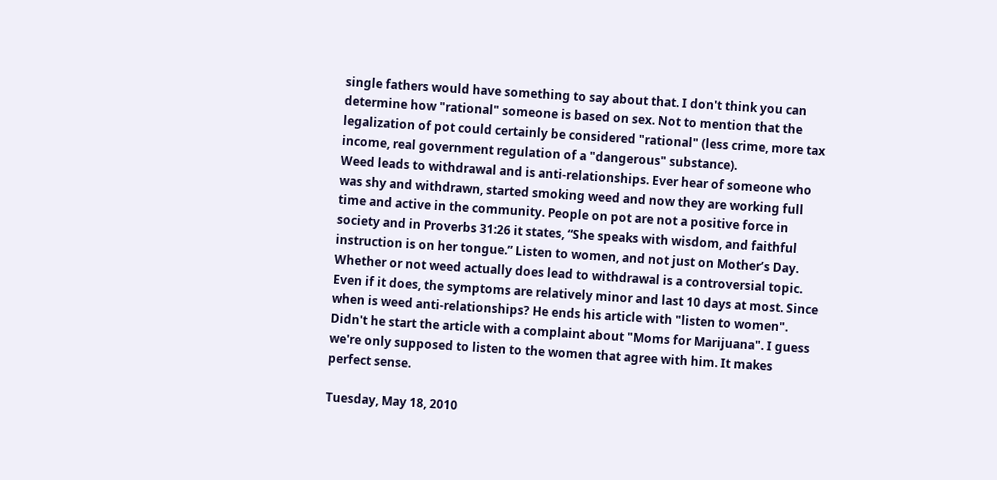single fathers would have something to say about that. I don't think you can determine how "rational" someone is based on sex. Not to mention that the legalization of pot could certainly be considered "rational" (less crime, more tax income, real government regulation of a "dangerous" substance).
Weed leads to withdrawal and is anti-relationships. Ever hear of someone who was shy and withdrawn, started smoking weed and now they are working full time and active in the community. People on pot are not a positive force in society and in Proverbs 31:26 it states, “She speaks with wisdom, and faithful instruction is on her tongue.” Listen to women, and not just on Mother’s Day.
Whether or not weed actually does lead to withdrawal is a controversial topic. Even if it does, the symptoms are relatively minor and last 10 days at most. Since when is weed anti-relationships? He ends his article with "listen to women". Didn't he start the article with a complaint about "Moms for Marijuana". I guess we're only supposed to listen to the women that agree with him. It makes perfect sense.

Tuesday, May 18, 2010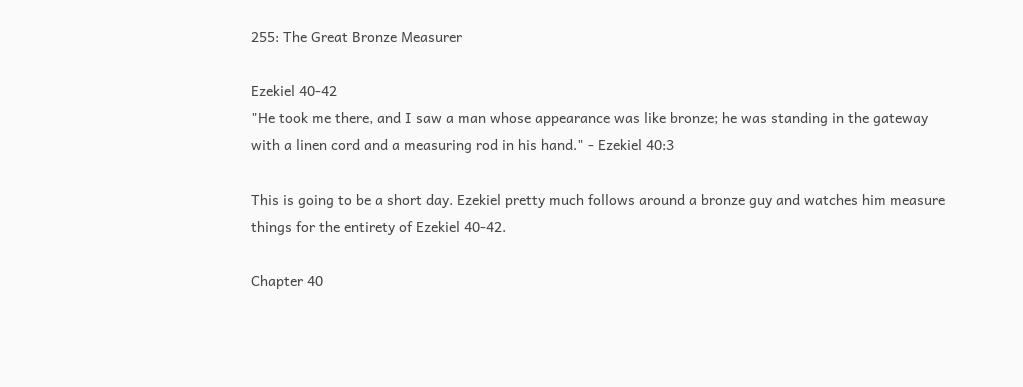255: The Great Bronze Measurer

Ezekiel 40-42
"He took me there, and I saw a man whose appearance was like bronze; he was standing in the gateway with a linen cord and a measuring rod in his hand." - Ezekiel 40:3

This is going to be a short day. Ezekiel pretty much follows around a bronze guy and watches him measure things for the entirety of Ezekiel 40-42.

Chapter 40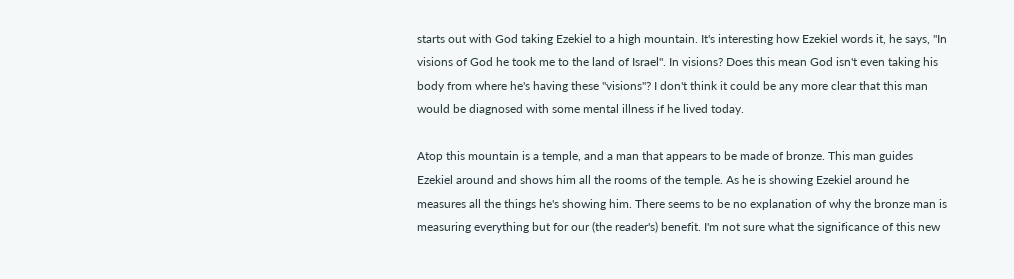starts out with God taking Ezekiel to a high mountain. It's interesting how Ezekiel words it, he says, "In visions of God he took me to the land of Israel". In visions? Does this mean God isn't even taking his body from where he's having these "visions"? I don't think it could be any more clear that this man would be diagnosed with some mental illness if he lived today.

Atop this mountain is a temple, and a man that appears to be made of bronze. This man guides Ezekiel around and shows him all the rooms of the temple. As he is showing Ezekiel around he measures all the things he's showing him. There seems to be no explanation of why the bronze man is measuring everything but for our (the reader's) benefit. I'm not sure what the significance of this new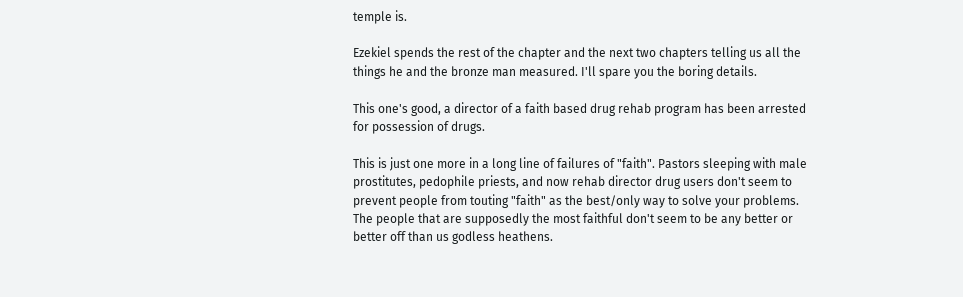temple is.

Ezekiel spends the rest of the chapter and the next two chapters telling us all the things he and the bronze man measured. I'll spare you the boring details.

This one's good, a director of a faith based drug rehab program has been arrested for possession of drugs.

This is just one more in a long line of failures of "faith". Pastors sleeping with male prostitutes, pedophile priests, and now rehab director drug users don't seem to prevent people from touting "faith" as the best/only way to solve your problems. The people that are supposedly the most faithful don't seem to be any better or better off than us godless heathens.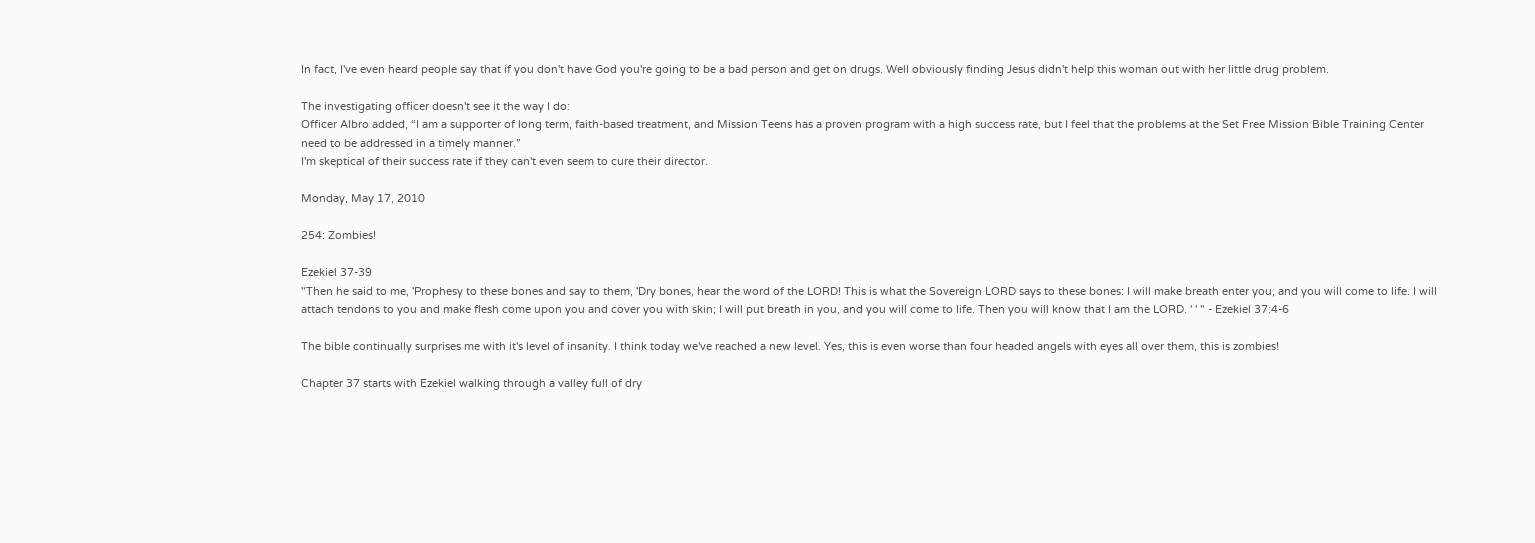In fact, I've even heard people say that if you don't have God you're going to be a bad person and get on drugs. Well obviously finding Jesus didn't help this woman out with her little drug problem.

The investigating officer doesn't see it the way I do:
Officer Albro added, “I am a supporter of long term, faith-based treatment, and Mission Teens has a proven program with a high success rate, but I feel that the problems at the Set Free Mission Bible Training Center need to be addressed in a timely manner.”
I'm skeptical of their success rate if they can't even seem to cure their director.

Monday, May 17, 2010

254: Zombies!

Ezekiel 37-39
"Then he said to me, 'Prophesy to these bones and say to them, 'Dry bones, hear the word of the LORD! This is what the Sovereign LORD says to these bones: I will make breath enter you, and you will come to life. I will attach tendons to you and make flesh come upon you and cover you with skin; I will put breath in you, and you will come to life. Then you will know that I am the LORD. ' ' " - Ezekiel 37:4-6

The bible continually surprises me with it's level of insanity. I think today we've reached a new level. Yes, this is even worse than four headed angels with eyes all over them, this is zombies!

Chapter 37 starts with Ezekiel walking through a valley full of dry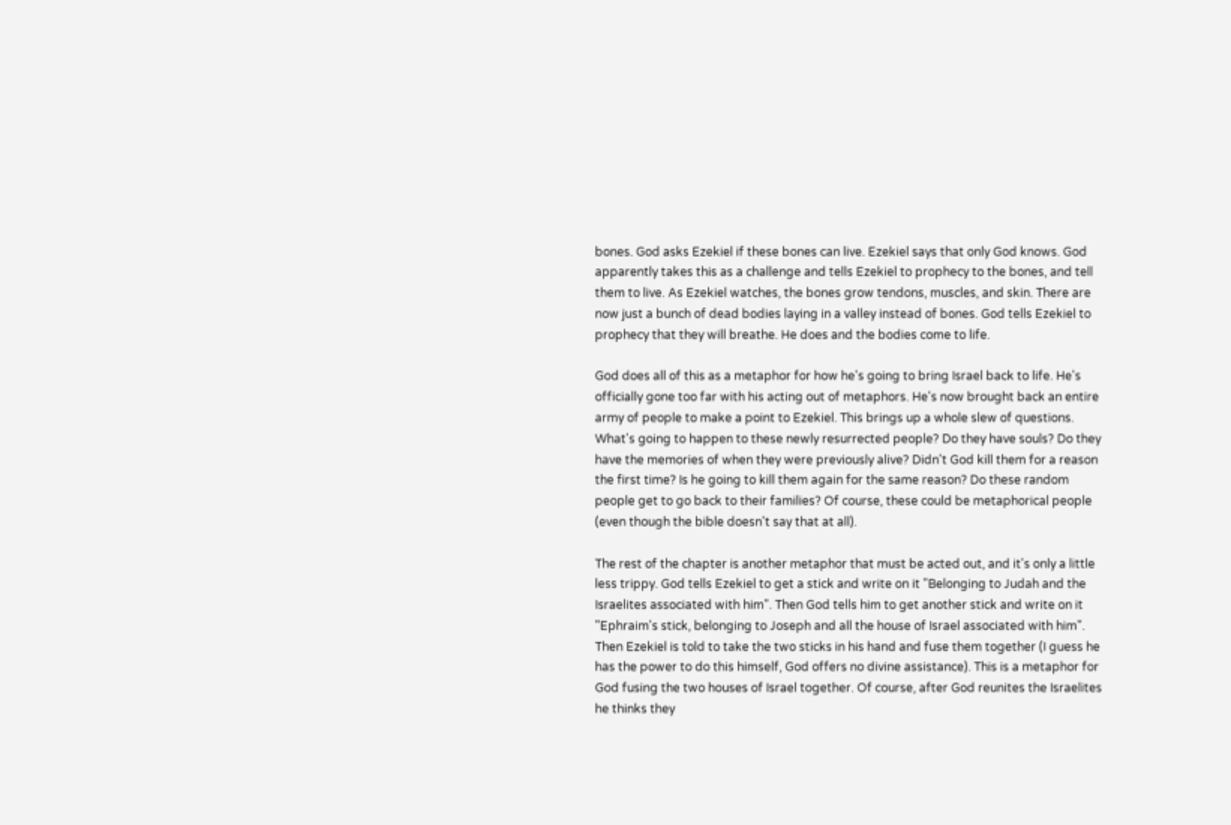bones. God asks Ezekiel if these bones can live. Ezekiel says that only God knows. God apparently takes this as a challenge and tells Ezekiel to prophecy to the bones, and tell them to live. As Ezekiel watches, the bones grow tendons, muscles, and skin. There are now just a bunch of dead bodies laying in a valley instead of bones. God tells Ezekiel to prophecy that they will breathe. He does and the bodies come to life.

God does all of this as a metaphor for how he's going to bring Israel back to life. He's officially gone too far with his acting out of metaphors. He's now brought back an entire army of people to make a point to Ezekiel. This brings up a whole slew of questions. What's going to happen to these newly resurrected people? Do they have souls? Do they have the memories of when they were previously alive? Didn't God kill them for a reason the first time? Is he going to kill them again for the same reason? Do these random people get to go back to their families? Of course, these could be metaphorical people (even though the bible doesn't say that at all).

The rest of the chapter is another metaphor that must be acted out, and it's only a little less trippy. God tells Ezekiel to get a stick and write on it "Belonging to Judah and the Israelites associated with him". Then God tells him to get another stick and write on it "Ephraim's stick, belonging to Joseph and all the house of Israel associated with him". Then Ezekiel is told to take the two sticks in his hand and fuse them together (I guess he has the power to do this himself, God offers no divine assistance). This is a metaphor for God fusing the two houses of Israel together. Of course, after God reunites the Israelites he thinks they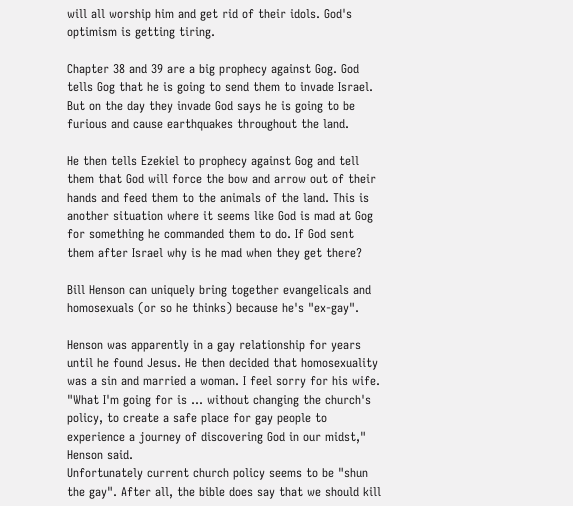will all worship him and get rid of their idols. God's optimism is getting tiring.

Chapter 38 and 39 are a big prophecy against Gog. God tells Gog that he is going to send them to invade Israel. But on the day they invade God says he is going to be furious and cause earthquakes throughout the land.

He then tells Ezekiel to prophecy against Gog and tell them that God will force the bow and arrow out of their hands and feed them to the animals of the land. This is another situation where it seems like God is mad at Gog for something he commanded them to do. If God sent them after Israel why is he mad when they get there?

Bill Henson can uniquely bring together evangelicals and homosexuals (or so he thinks) because he's "ex-gay".

Henson was apparently in a gay relationship for years until he found Jesus. He then decided that homosexuality was a sin and married a woman. I feel sorry for his wife.
"What I'm going for is ... without changing the church's policy, to create a safe place for gay people to experience a journey of discovering God in our midst," Henson said.
Unfortunately current church policy seems to be "shun the gay". After all, the bible does say that we should kill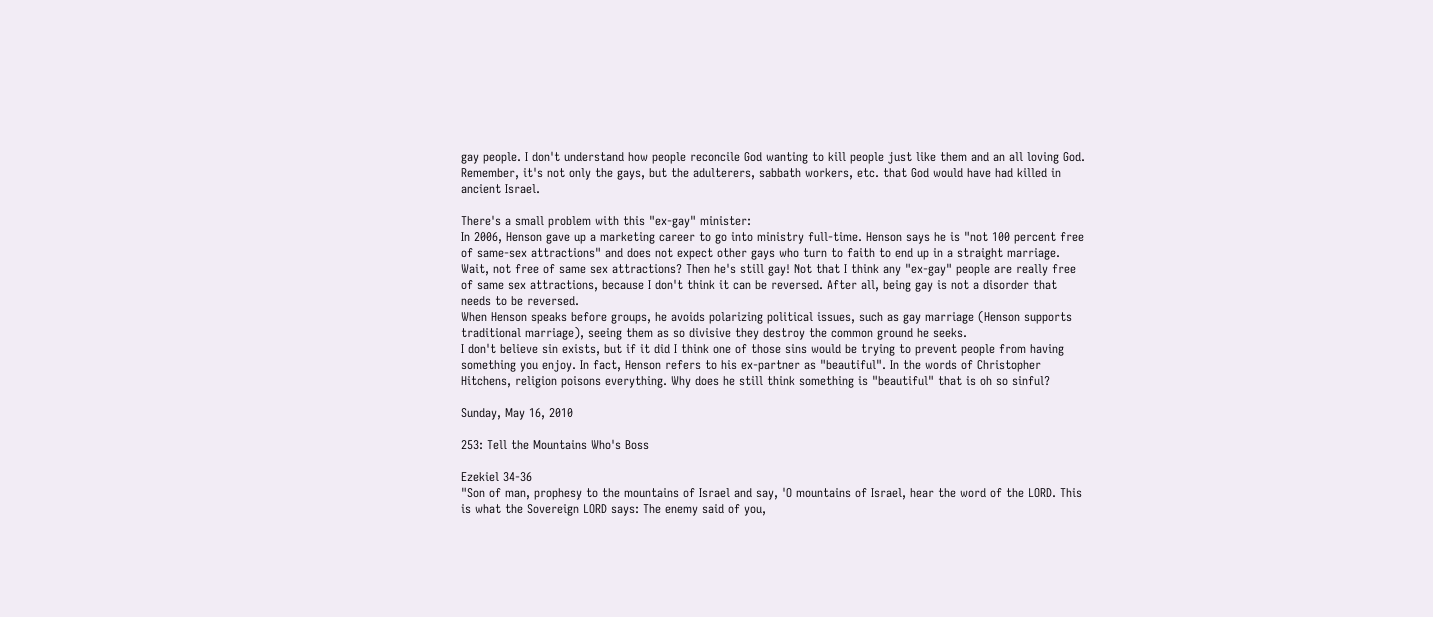gay people. I don't understand how people reconcile God wanting to kill people just like them and an all loving God. Remember, it's not only the gays, but the adulterers, sabbath workers, etc. that God would have had killed in ancient Israel.

There's a small problem with this "ex-gay" minister:
In 2006, Henson gave up a marketing career to go into ministry full-time. Henson says he is "not 100 percent free of same-sex attractions" and does not expect other gays who turn to faith to end up in a straight marriage.
Wait, not free of same sex attractions? Then he's still gay! Not that I think any "ex-gay" people are really free of same sex attractions, because I don't think it can be reversed. After all, being gay is not a disorder that needs to be reversed.
When Henson speaks before groups, he avoids polarizing political issues, such as gay marriage (Henson supports traditional marriage), seeing them as so divisive they destroy the common ground he seeks.
I don't believe sin exists, but if it did I think one of those sins would be trying to prevent people from having something you enjoy. In fact, Henson refers to his ex-partner as "beautiful". In the words of Christopher Hitchens, religion poisons everything. Why does he still think something is "beautiful" that is oh so sinful?

Sunday, May 16, 2010

253: Tell the Mountains Who's Boss

Ezekiel 34-36
"Son of man, prophesy to the mountains of Israel and say, 'O mountains of Israel, hear the word of the LORD. This is what the Sovereign LORD says: The enemy said of you,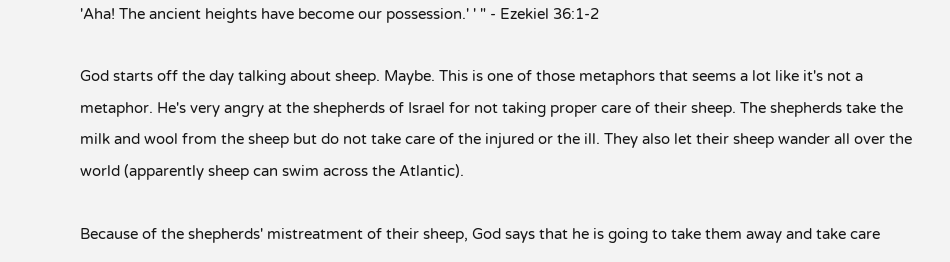'Aha! The ancient heights have become our possession.' ' " - Ezekiel 36:1-2

God starts off the day talking about sheep. Maybe. This is one of those metaphors that seems a lot like it's not a metaphor. He's very angry at the shepherds of Israel for not taking proper care of their sheep. The shepherds take the milk and wool from the sheep but do not take care of the injured or the ill. They also let their sheep wander all over the world (apparently sheep can swim across the Atlantic).

Because of the shepherds' mistreatment of their sheep, God says that he is going to take them away and take care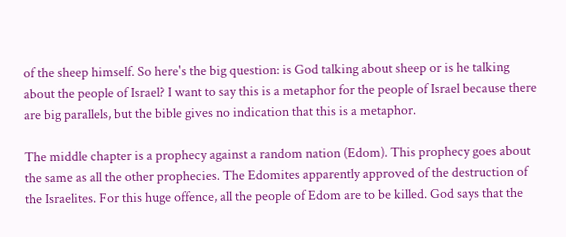of the sheep himself. So here's the big question: is God talking about sheep or is he talking about the people of Israel? I want to say this is a metaphor for the people of Israel because there are big parallels, but the bible gives no indication that this is a metaphor.

The middle chapter is a prophecy against a random nation (Edom). This prophecy goes about the same as all the other prophecies. The Edomites apparently approved of the destruction of the Israelites. For this huge offence, all the people of Edom are to be killed. God says that the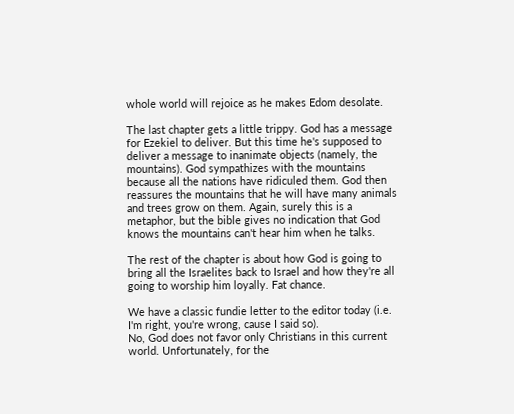whole world will rejoice as he makes Edom desolate.

The last chapter gets a little trippy. God has a message for Ezekiel to deliver. But this time he's supposed to deliver a message to inanimate objects (namely, the mountains). God sympathizes with the mountains because all the nations have ridiculed them. God then reassures the mountains that he will have many animals and trees grow on them. Again, surely this is a metaphor, but the bible gives no indication that God knows the mountains can't hear him when he talks.

The rest of the chapter is about how God is going to bring all the Israelites back to Israel and how they're all going to worship him loyally. Fat chance.

We have a classic fundie letter to the editor today (i.e. I'm right, you're wrong, cause I said so).
No, God does not favor only Christians in this current world. Unfortunately, for the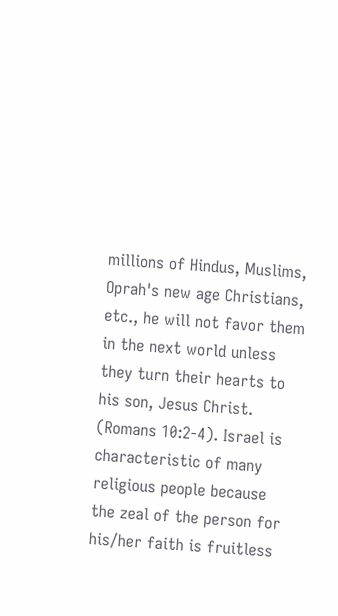millions of Hindus, Muslims, Oprah's new age Christians, etc., he will not favor them in the next world unless they turn their hearts to his son, Jesus Christ. (Romans 10:2-4). Israel is characteristic of many religious people because the zeal of the person for his/her faith is fruitless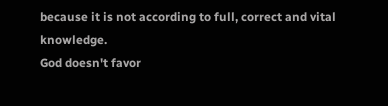because it is not according to full, correct and vital knowledge.
God doesn't favor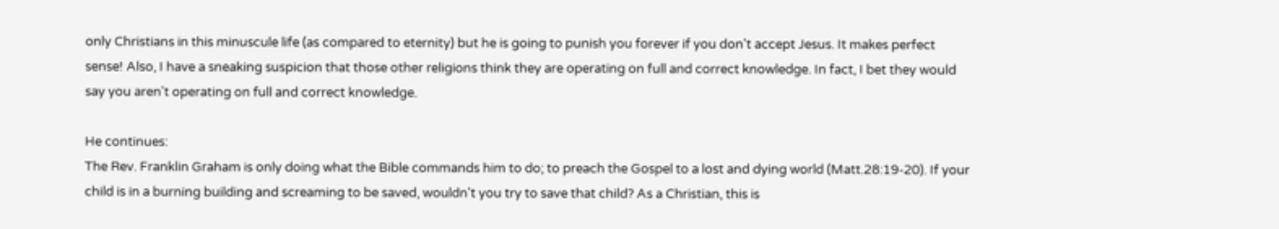only Christians in this minuscule life (as compared to eternity) but he is going to punish you forever if you don't accept Jesus. It makes perfect sense! Also, I have a sneaking suspicion that those other religions think they are operating on full and correct knowledge. In fact, I bet they would say you aren't operating on full and correct knowledge.

He continues:
The Rev. Franklin Graham is only doing what the Bible commands him to do; to preach the Gospel to a lost and dying world (Matt.28:19-20). If your child is in a burning building and screaming to be saved, wouldn't you try to save that child? As a Christian, this is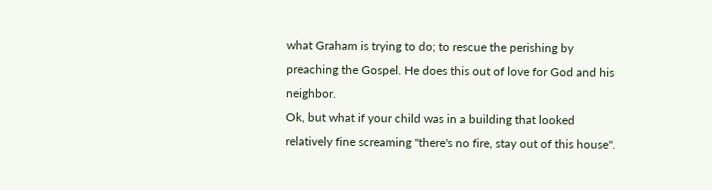what Graham is trying to do; to rescue the perishing by preaching the Gospel. He does this out of love for God and his neighbor.
Ok, but what if your child was in a building that looked relatively fine screaming "there's no fire, stay out of this house".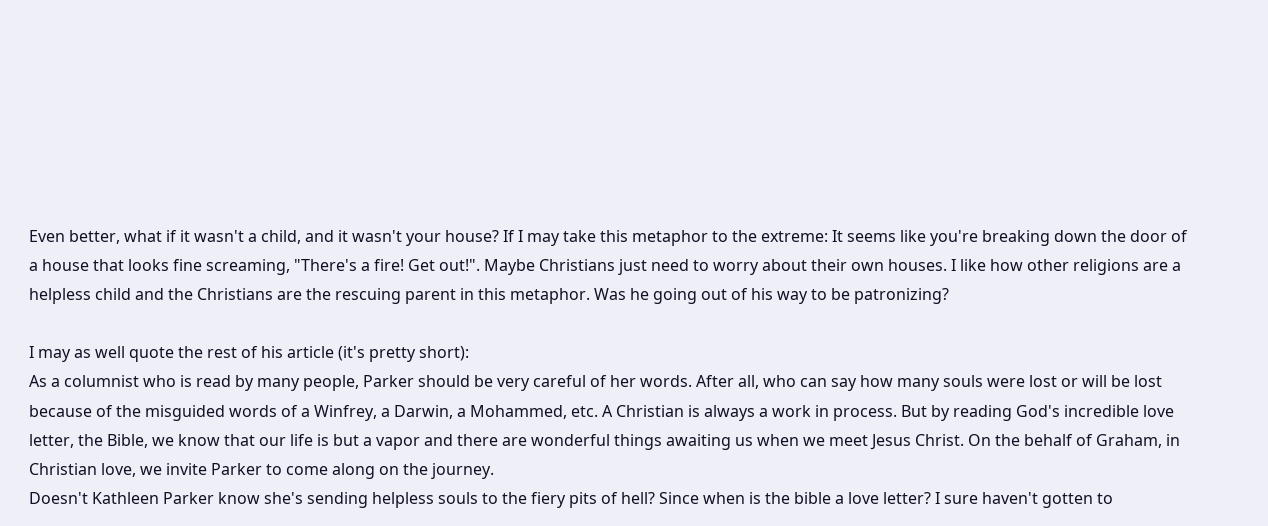Even better, what if it wasn't a child, and it wasn't your house? If I may take this metaphor to the extreme: It seems like you're breaking down the door of a house that looks fine screaming, "There's a fire! Get out!". Maybe Christians just need to worry about their own houses. I like how other religions are a helpless child and the Christians are the rescuing parent in this metaphor. Was he going out of his way to be patronizing?

I may as well quote the rest of his article (it's pretty short):
As a columnist who is read by many people, Parker should be very careful of her words. After all, who can say how many souls were lost or will be lost because of the misguided words of a Winfrey, a Darwin, a Mohammed, etc. A Christian is always a work in process. But by reading God's incredible love letter, the Bible, we know that our life is but a vapor and there are wonderful things awaiting us when we meet Jesus Christ. On the behalf of Graham, in Christian love, we invite Parker to come along on the journey.
Doesn't Kathleen Parker know she's sending helpless souls to the fiery pits of hell? Since when is the bible a love letter? I sure haven't gotten to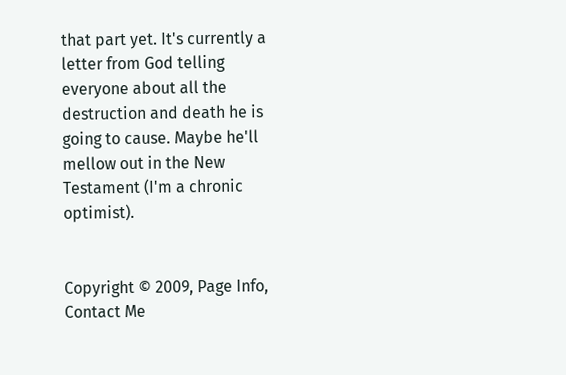that part yet. It's currently a letter from God telling everyone about all the destruction and death he is going to cause. Maybe he'll mellow out in the New Testament (I'm a chronic optimist).


Copyright © 2009, Page Info, Contact Me